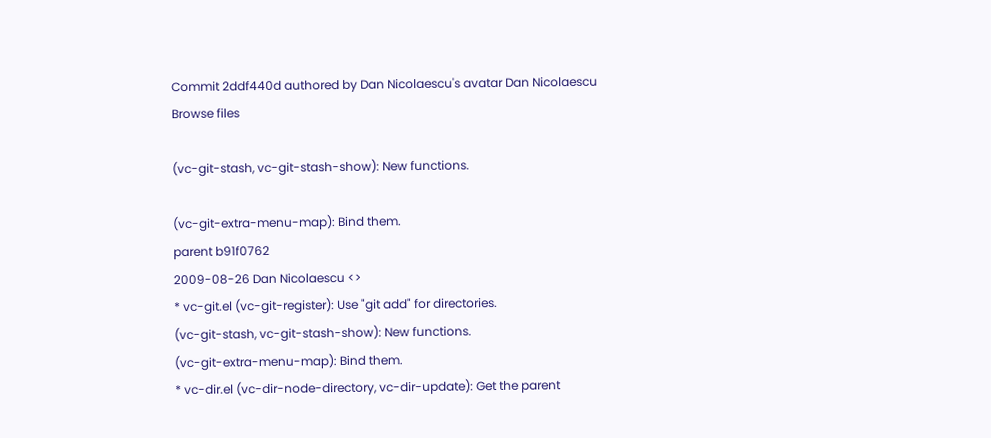Commit 2ddf440d authored by Dan Nicolaescu's avatar Dan Nicolaescu
Browse files

(vc-git-stash, vc-git-stash-show): New functions.

(vc-git-extra-menu-map): Bind them.
parent b91f0762
2009-08-26 Dan Nicolaescu <>
* vc-git.el (vc-git-register): Use "git add" for directories.
(vc-git-stash, vc-git-stash-show): New functions.
(vc-git-extra-menu-map): Bind them.
* vc-dir.el (vc-dir-node-directory, vc-dir-update): Get the parent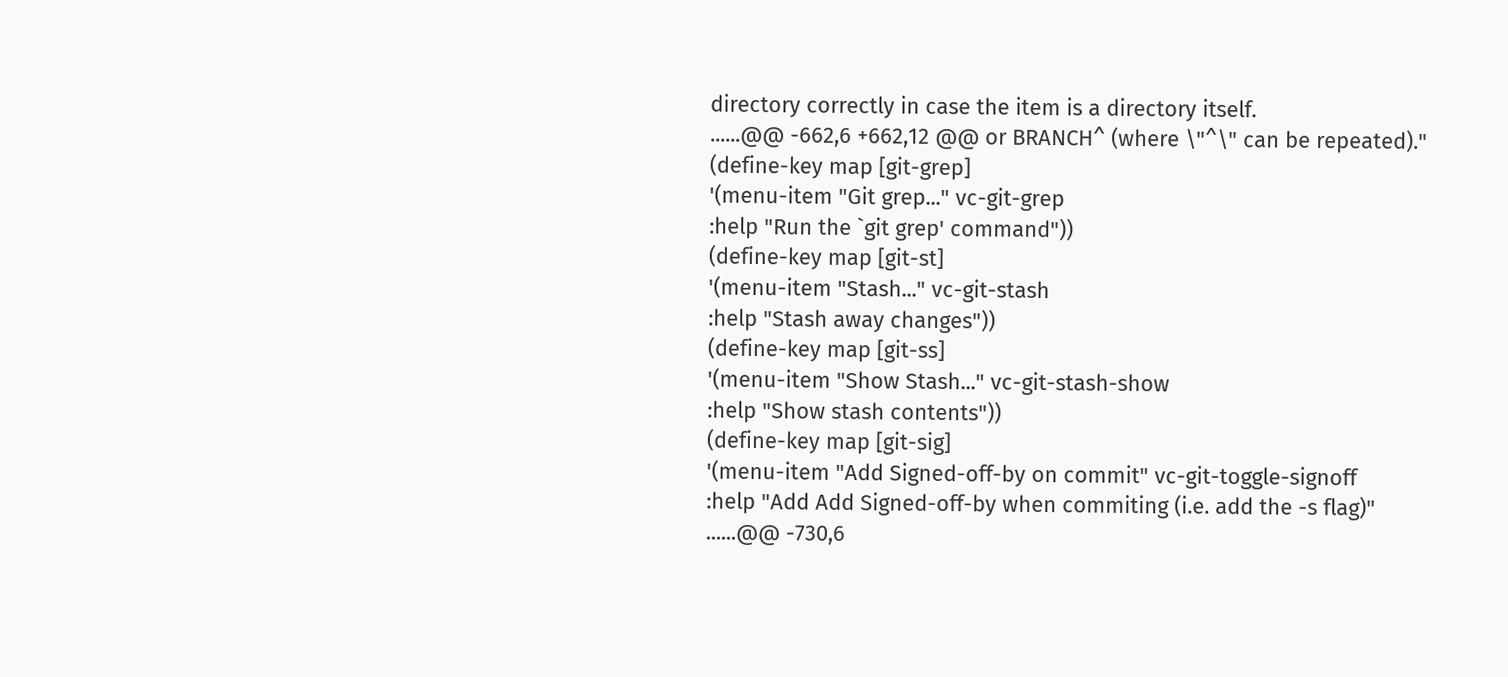directory correctly in case the item is a directory itself.
......@@ -662,6 +662,12 @@ or BRANCH^ (where \"^\" can be repeated)."
(define-key map [git-grep]
'(menu-item "Git grep..." vc-git-grep
:help "Run the `git grep' command"))
(define-key map [git-st]
'(menu-item "Stash..." vc-git-stash
:help "Stash away changes"))
(define-key map [git-ss]
'(menu-item "Show Stash..." vc-git-stash-show
:help "Show stash contents"))
(define-key map [git-sig]
'(menu-item "Add Signed-off-by on commit" vc-git-toggle-signoff
:help "Add Add Signed-off-by when commiting (i.e. add the -s flag)"
......@@ -730,6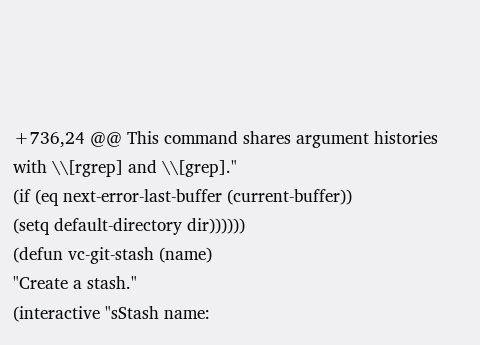+736,24 @@ This command shares argument histories with \\[rgrep] and \\[grep]."
(if (eq next-error-last-buffer (current-buffer))
(setq default-directory dir))))))
(defun vc-git-stash (name)
"Create a stash."
(interactive "sStash name: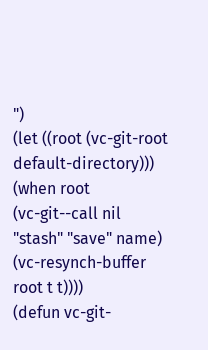")
(let ((root (vc-git-root default-directory)))
(when root
(vc-git--call nil "stash" "save" name)
(vc-resynch-buffer root t t))))
(defun vc-git-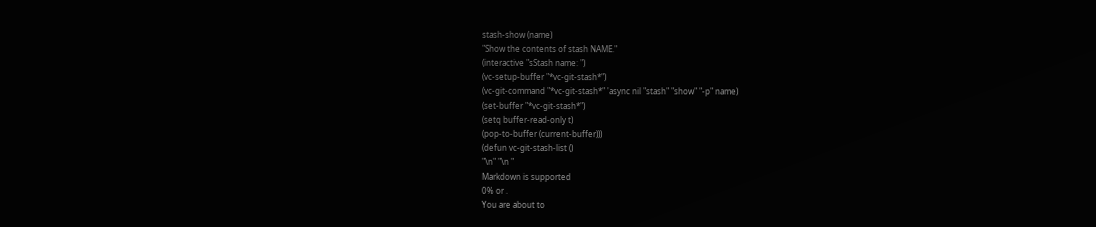stash-show (name)
"Show the contents of stash NAME."
(interactive "sStash name: ")
(vc-setup-buffer "*vc-git-stash*")
(vc-git-command "*vc-git-stash*" 'async nil "stash" "show" "-p" name)
(set-buffer "*vc-git-stash*")
(setq buffer-read-only t)
(pop-to-buffer (current-buffer)))
(defun vc-git-stash-list ()
"\n" "\n "
Markdown is supported
0% or .
You are about to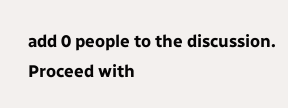add 0 people to the discussion. Proceed with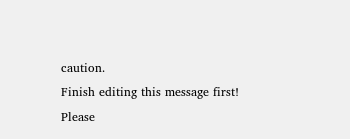caution.
Finish editing this message first!
Please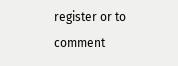register or to comment